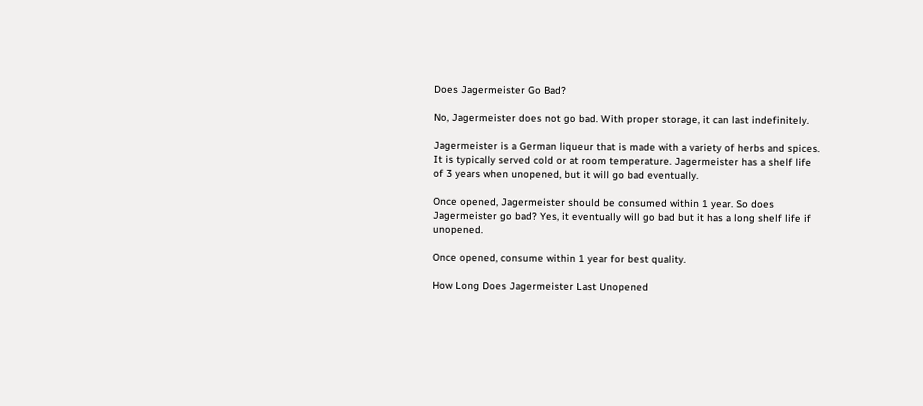Does Jagermeister Go Bad?

No, Jagermeister does not go bad. With proper storage, it can last indefinitely.

Jagermeister is a German liqueur that is made with a variety of herbs and spices. It is typically served cold or at room temperature. Jagermeister has a shelf life of 3 years when unopened, but it will go bad eventually.

Once opened, Jagermeister should be consumed within 1 year. So does Jagermeister go bad? Yes, it eventually will go bad but it has a long shelf life if unopened.

Once opened, consume within 1 year for best quality.

How Long Does Jagermeister Last Unopened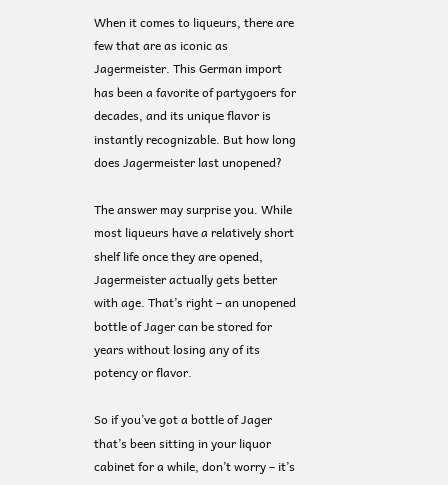When it comes to liqueurs, there are few that are as iconic as Jagermeister. This German import has been a favorite of partygoers for decades, and its unique flavor is instantly recognizable. But how long does Jagermeister last unopened?

The answer may surprise you. While most liqueurs have a relatively short shelf life once they are opened, Jagermeister actually gets better with age. That’s right – an unopened bottle of Jager can be stored for years without losing any of its potency or flavor.

So if you’ve got a bottle of Jager that’s been sitting in your liquor cabinet for a while, don’t worry – it’s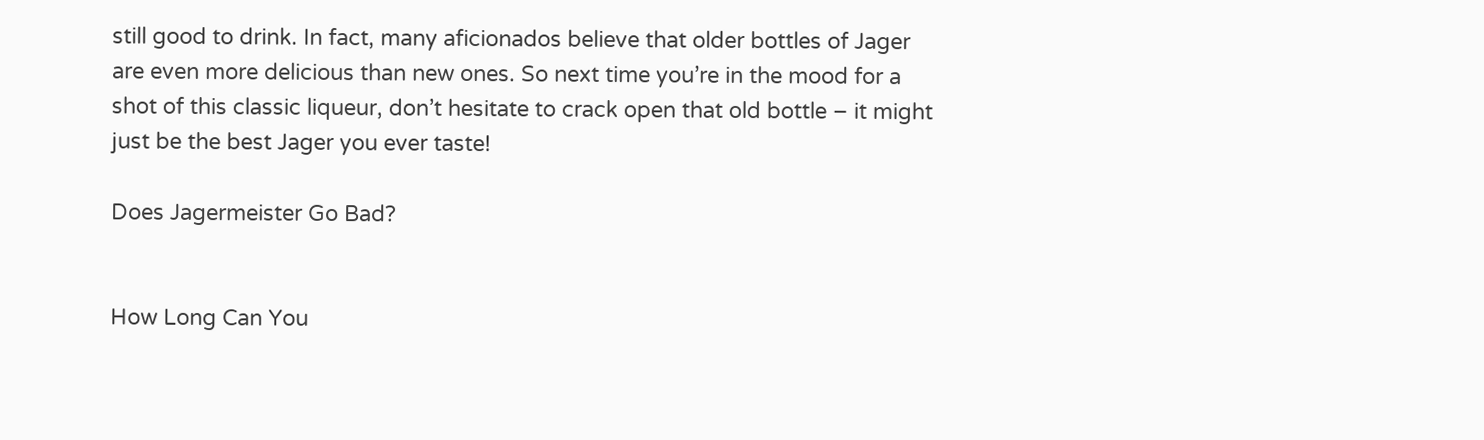still good to drink. In fact, many aficionados believe that older bottles of Jager are even more delicious than new ones. So next time you’re in the mood for a shot of this classic liqueur, don’t hesitate to crack open that old bottle – it might just be the best Jager you ever taste!

Does Jagermeister Go Bad?


How Long Can You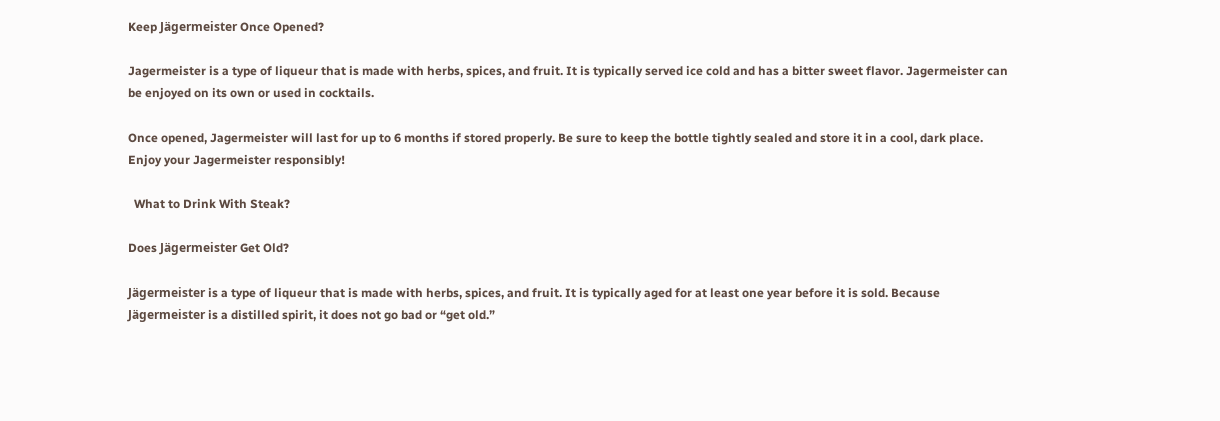Keep Jägermeister Once Opened?

Jagermeister is a type of liqueur that is made with herbs, spices, and fruit. It is typically served ice cold and has a bitter sweet flavor. Jagermeister can be enjoyed on its own or used in cocktails.

Once opened, Jagermeister will last for up to 6 months if stored properly. Be sure to keep the bottle tightly sealed and store it in a cool, dark place. Enjoy your Jagermeister responsibly!

  What to Drink With Steak?

Does Jägermeister Get Old?

Jägermeister is a type of liqueur that is made with herbs, spices, and fruit. It is typically aged for at least one year before it is sold. Because Jägermeister is a distilled spirit, it does not go bad or “get old.”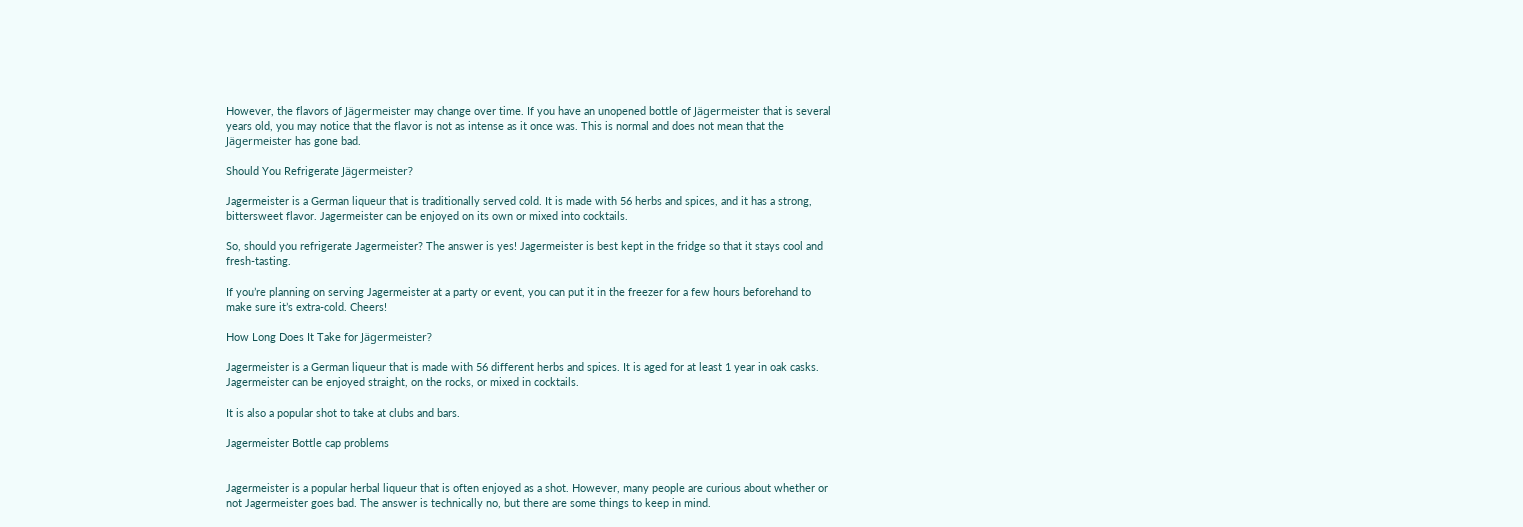However, the flavors of Jägermeister may change over time. If you have an unopened bottle of Jägermeister that is several years old, you may notice that the flavor is not as intense as it once was. This is normal and does not mean that the Jägermeister has gone bad.

Should You Refrigerate Jägermeister?

Jagermeister is a German liqueur that is traditionally served cold. It is made with 56 herbs and spices, and it has a strong, bittersweet flavor. Jagermeister can be enjoyed on its own or mixed into cocktails.

So, should you refrigerate Jagermeister? The answer is yes! Jagermeister is best kept in the fridge so that it stays cool and fresh-tasting.

If you’re planning on serving Jagermeister at a party or event, you can put it in the freezer for a few hours beforehand to make sure it’s extra-cold. Cheers!

How Long Does It Take for Jägermeister?

Jagermeister is a German liqueur that is made with 56 different herbs and spices. It is aged for at least 1 year in oak casks. Jagermeister can be enjoyed straight, on the rocks, or mixed in cocktails.

It is also a popular shot to take at clubs and bars.

Jagermeister Bottle cap problems


Jagermeister is a popular herbal liqueur that is often enjoyed as a shot. However, many people are curious about whether or not Jagermeister goes bad. The answer is technically no, but there are some things to keep in mind.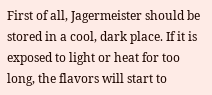First of all, Jagermeister should be stored in a cool, dark place. If it is exposed to light or heat for too long, the flavors will start to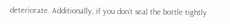deteriorate. Additionally, if you don’t seal the bottle tightly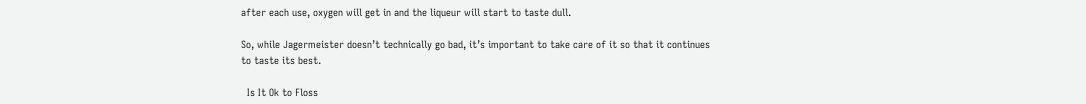after each use, oxygen will get in and the liqueur will start to taste dull.

So, while Jagermeister doesn’t technically go bad, it’s important to take care of it so that it continues to taste its best.

  Is It Ok to Floss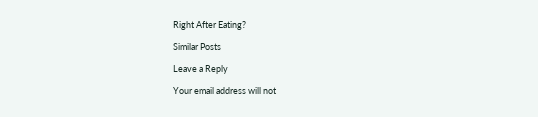Right After Eating?

Similar Posts

Leave a Reply

Your email address will not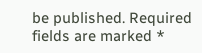be published. Required fields are marked *